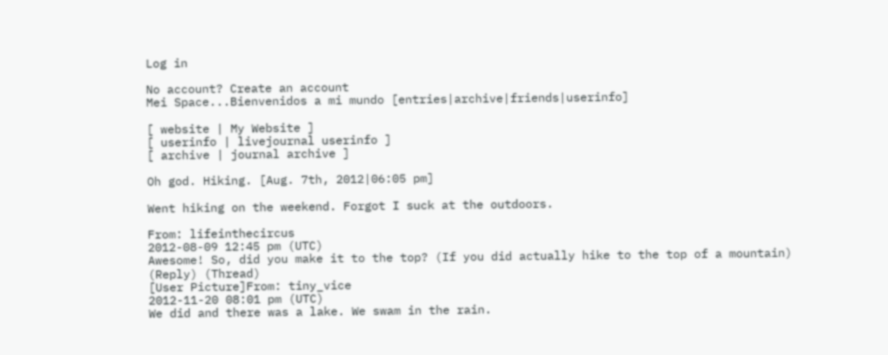Log in

No account? Create an account
Mei Space...Bienvenidos a mi mundo [entries|archive|friends|userinfo]

[ website | My Website ]
[ userinfo | livejournal userinfo ]
[ archive | journal archive ]

Oh god. Hiking. [Aug. 7th, 2012|06:05 pm]

Went hiking on the weekend. Forgot I suck at the outdoors.

From: lifeinthecircus
2012-08-09 12:45 pm (UTC)
Awesome! So, did you make it to the top? (If you did actually hike to the top of a mountain)
(Reply) (Thread)
[User Picture]From: tiny_vice
2012-11-20 08:01 pm (UTC)
We did and there was a lake. We swam in the rain.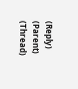(Reply) (Parent) (Thread)